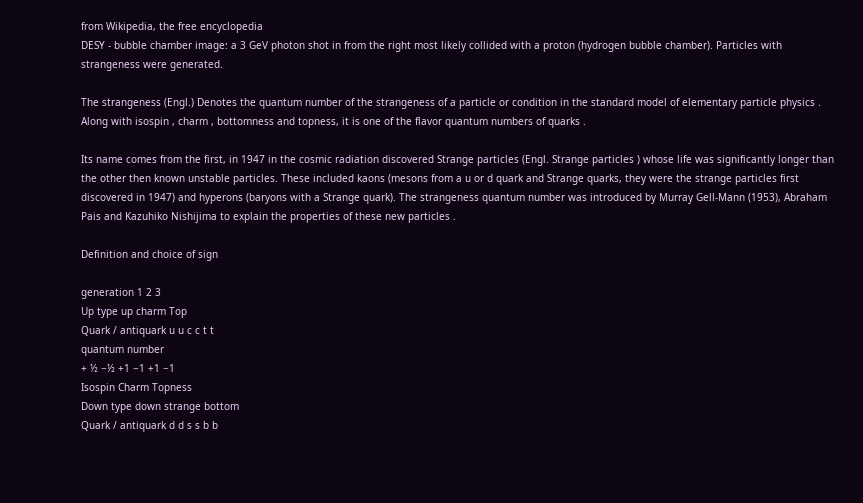from Wikipedia, the free encyclopedia
DESY - bubble chamber image: a 3 GeV photon shot in from the right most likely collided with a proton (hydrogen bubble chamber). Particles with strangeness were generated.

The strangeness (Engl.) Denotes the quantum number of the strangeness of a particle or condition in the standard model of elementary particle physics . Along with isospin , charm , bottomness and topness, it is one of the flavor quantum numbers of quarks .

Its name comes from the first, in 1947 in the cosmic radiation discovered Strange particles (Engl. Strange particles ) whose life was significantly longer than the other then known unstable particles. These included kaons (mesons from a u or d quark and Strange quarks, they were the strange particles first discovered in 1947) and hyperons (baryons with a Strange quark). The strangeness quantum number was introduced by Murray Gell-Mann (1953), Abraham Pais and Kazuhiko Nishijima to explain the properties of these new particles .

Definition and choice of sign

generation 1 2 3
Up type up charm Top
Quark / antiquark u u c c t t
quantum number
+ ½ −½ +1 −1 +1 −1
Isospin Charm Topness
Down type down strange bottom
Quark / antiquark d d s s b b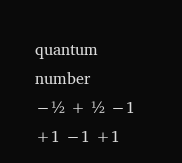quantum number
−½ + ½ −1 +1 −1 +1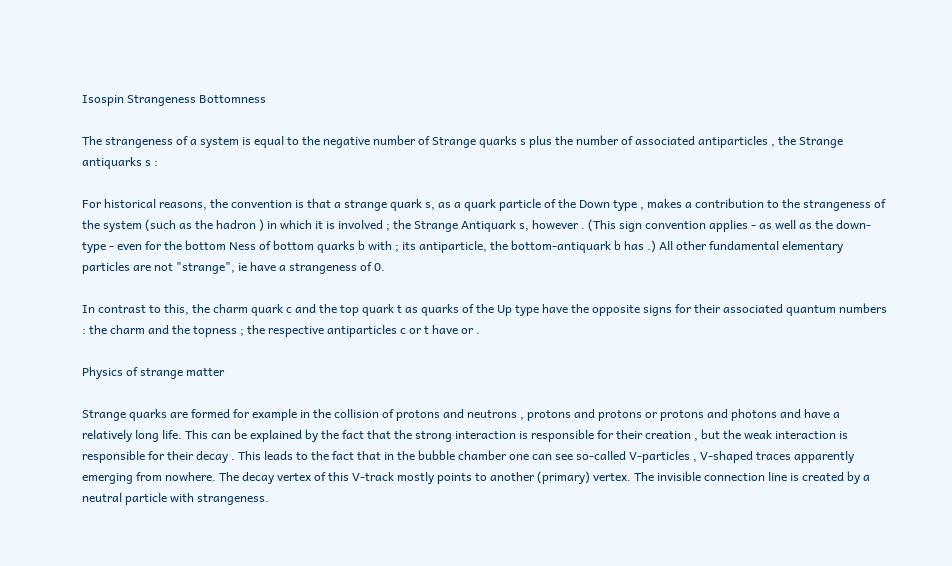Isospin Strangeness Bottomness

The strangeness of a system is equal to the negative number of Strange quarks s plus the number of associated antiparticles , the Strange antiquarks s :

For historical reasons, the convention is that a strange quark s, as a quark particle of the Down type , makes a contribution to the strangeness of the system (such as the hadron ) in which it is involved ; the Strange Antiquark s, however . (This sign convention applies - as well as the down-type - even for the bottom Ness of bottom quarks b with ; its antiparticle, the bottom-antiquark b has .) All other fundamental elementary particles are not "strange", ie have a strangeness of 0.

In contrast to this, the charm quark c and the top quark t as quarks of the Up type have the opposite signs for their associated quantum numbers : the charm and the topness ; the respective antiparticles c or t have or .

Physics of strange matter

Strange quarks are formed for example in the collision of protons and neutrons , protons and protons or protons and photons and have a relatively long life. This can be explained by the fact that the strong interaction is responsible for their creation , but the weak interaction is responsible for their decay . This leads to the fact that in the bubble chamber one can see so-called V-particles , V-shaped traces apparently emerging from nowhere. The decay vertex of this V-track mostly points to another (primary) vertex. The invisible connection line is created by a neutral particle with strangeness.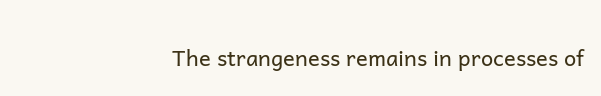The strangeness remains in processes of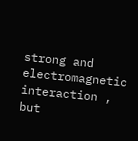strong and electromagnetic interaction , but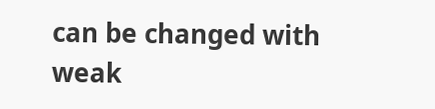can be changed with weak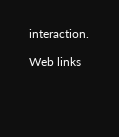interaction.

Web links